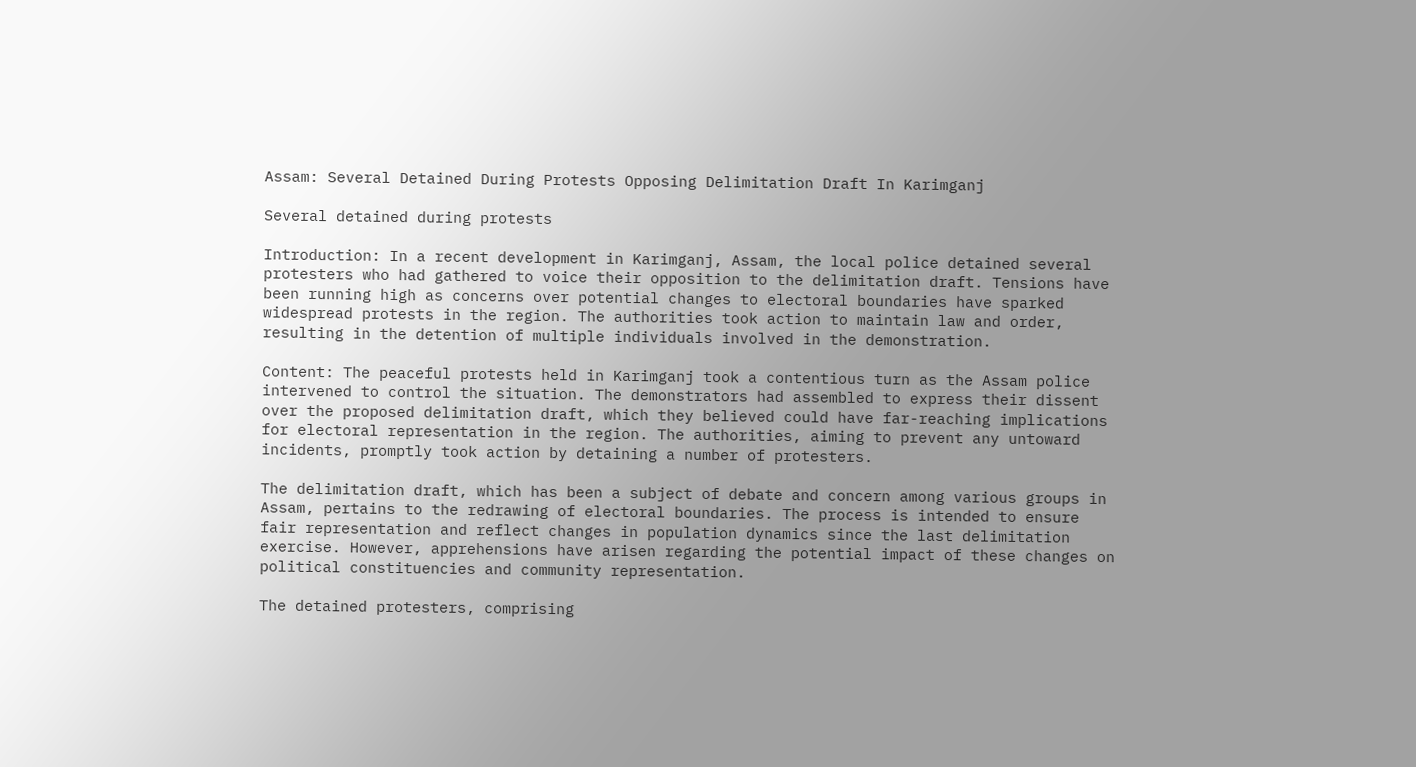Assam: Several Detained During Protests Opposing Delimitation Draft In Karimganj

Several detained during protests

Introduction: In a recent development in Karimganj, Assam, the local police detained several protesters who had gathered to voice their opposition to the delimitation draft. Tensions have been running high as concerns over potential changes to electoral boundaries have sparked widespread protests in the region. The authorities took action to maintain law and order, resulting in the detention of multiple individuals involved in the demonstration.

Content: The peaceful protests held in Karimganj took a contentious turn as the Assam police intervened to control the situation. The demonstrators had assembled to express their dissent over the proposed delimitation draft, which they believed could have far-reaching implications for electoral representation in the region. The authorities, aiming to prevent any untoward incidents, promptly took action by detaining a number of protesters.

The delimitation draft, which has been a subject of debate and concern among various groups in Assam, pertains to the redrawing of electoral boundaries. The process is intended to ensure fair representation and reflect changes in population dynamics since the last delimitation exercise. However, apprehensions have arisen regarding the potential impact of these changes on political constituencies and community representation.

The detained protesters, comprising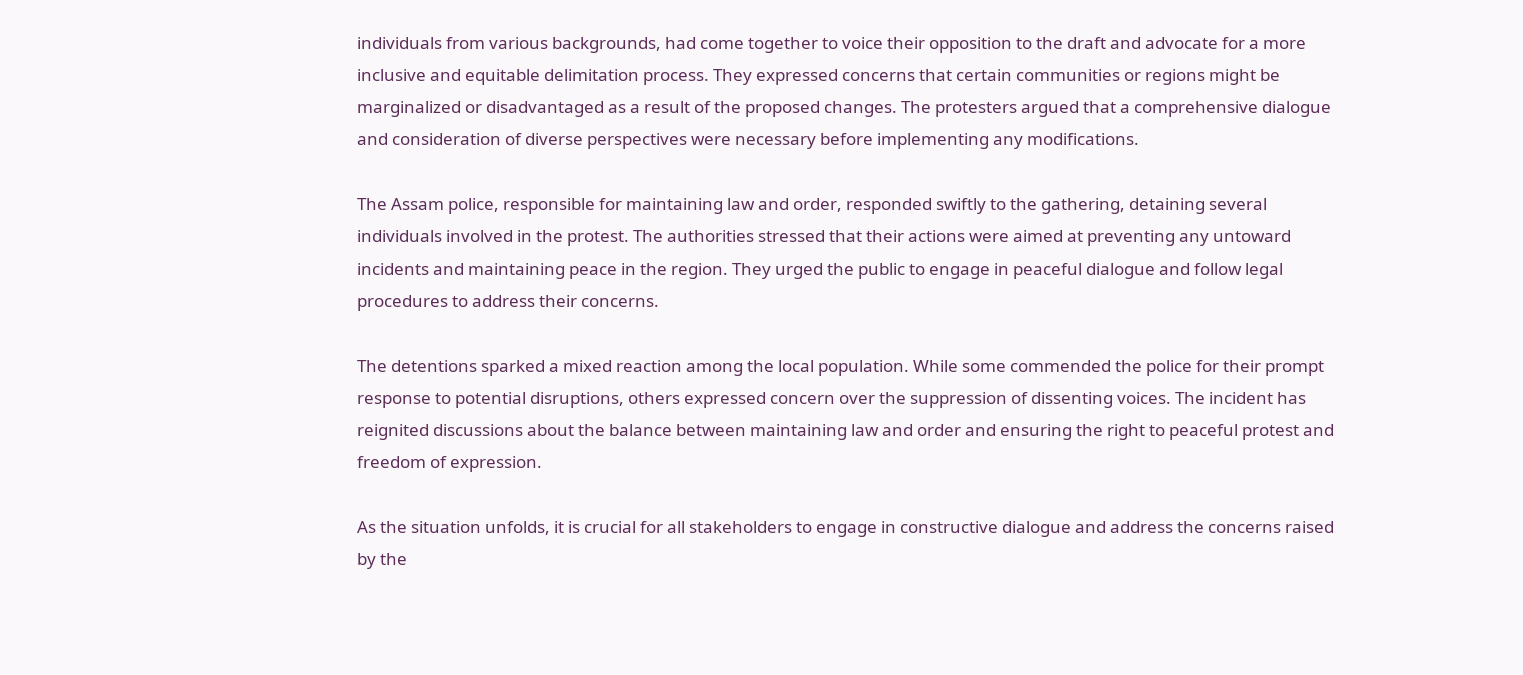individuals from various backgrounds, had come together to voice their opposition to the draft and advocate for a more inclusive and equitable delimitation process. They expressed concerns that certain communities or regions might be marginalized or disadvantaged as a result of the proposed changes. The protesters argued that a comprehensive dialogue and consideration of diverse perspectives were necessary before implementing any modifications.

The Assam police, responsible for maintaining law and order, responded swiftly to the gathering, detaining several individuals involved in the protest. The authorities stressed that their actions were aimed at preventing any untoward incidents and maintaining peace in the region. They urged the public to engage in peaceful dialogue and follow legal procedures to address their concerns.

The detentions sparked a mixed reaction among the local population. While some commended the police for their prompt response to potential disruptions, others expressed concern over the suppression of dissenting voices. The incident has reignited discussions about the balance between maintaining law and order and ensuring the right to peaceful protest and freedom of expression.

As the situation unfolds, it is crucial for all stakeholders to engage in constructive dialogue and address the concerns raised by the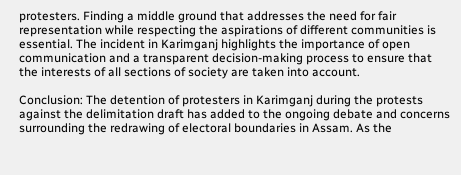protesters. Finding a middle ground that addresses the need for fair representation while respecting the aspirations of different communities is essential. The incident in Karimganj highlights the importance of open communication and a transparent decision-making process to ensure that the interests of all sections of society are taken into account.

Conclusion: The detention of protesters in Karimganj during the protests against the delimitation draft has added to the ongoing debate and concerns surrounding the redrawing of electoral boundaries in Assam. As the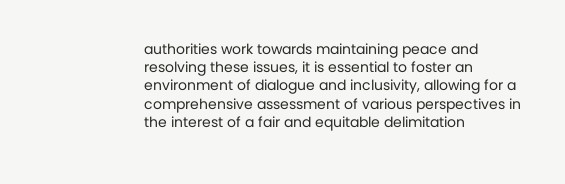authorities work towards maintaining peace and resolving these issues, it is essential to foster an environment of dialogue and inclusivity, allowing for a comprehensive assessment of various perspectives in the interest of a fair and equitable delimitation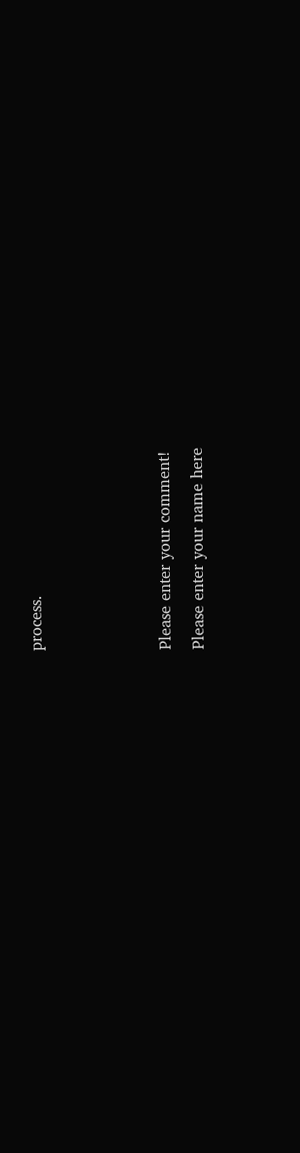process.



Please enter your comment!
Please enter your name here